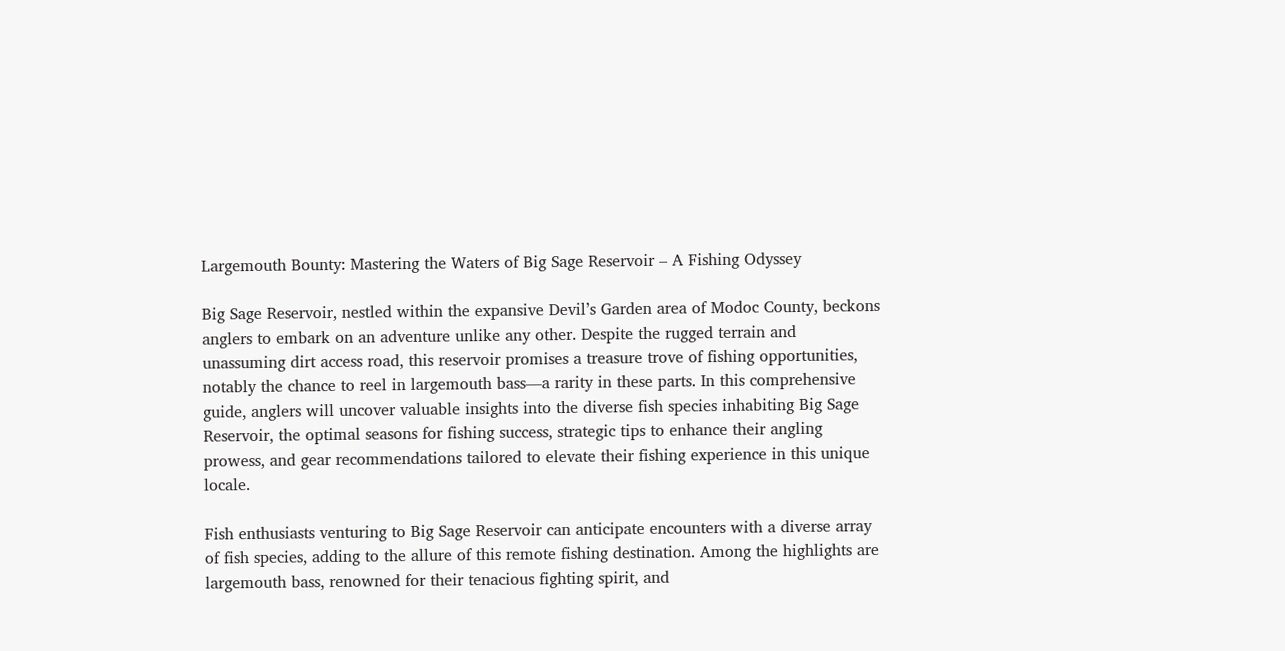Largemouth Bounty: Mastering the Waters of Big Sage Reservoir – A Fishing Odyssey

Big Sage Reservoir, nestled within the expansive Devil’s Garden area of Modoc County, beckons anglers to embark on an adventure unlike any other. Despite the rugged terrain and unassuming dirt access road, this reservoir promises a treasure trove of fishing opportunities, notably the chance to reel in largemouth bass—a rarity in these parts. In this comprehensive guide, anglers will uncover valuable insights into the diverse fish species inhabiting Big Sage Reservoir, the optimal seasons for fishing success, strategic tips to enhance their angling prowess, and gear recommendations tailored to elevate their fishing experience in this unique locale.

Fish enthusiasts venturing to Big Sage Reservoir can anticipate encounters with a diverse array of fish species, adding to the allure of this remote fishing destination. Among the highlights are largemouth bass, renowned for their tenacious fighting spirit, and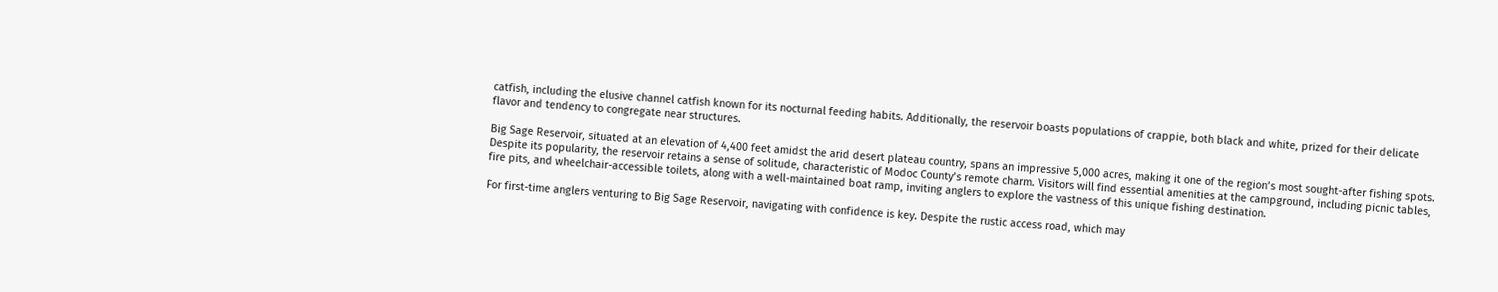catfish, including the elusive channel catfish known for its nocturnal feeding habits. Additionally, the reservoir boasts populations of crappie, both black and white, prized for their delicate flavor and tendency to congregate near structures.

Big Sage Reservoir, situated at an elevation of 4,400 feet amidst the arid desert plateau country, spans an impressive 5,000 acres, making it one of the region’s most sought-after fishing spots. Despite its popularity, the reservoir retains a sense of solitude, characteristic of Modoc County’s remote charm. Visitors will find essential amenities at the campground, including picnic tables, fire pits, and wheelchair-accessible toilets, along with a well-maintained boat ramp, inviting anglers to explore the vastness of this unique fishing destination.

For first-time anglers venturing to Big Sage Reservoir, navigating with confidence is key. Despite the rustic access road, which may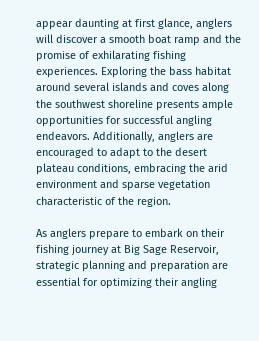appear daunting at first glance, anglers will discover a smooth boat ramp and the promise of exhilarating fishing experiences. Exploring the bass habitat around several islands and coves along the southwest shoreline presents ample opportunities for successful angling endeavors. Additionally, anglers are encouraged to adapt to the desert plateau conditions, embracing the arid environment and sparse vegetation characteristic of the region.

As anglers prepare to embark on their fishing journey at Big Sage Reservoir, strategic planning and preparation are essential for optimizing their angling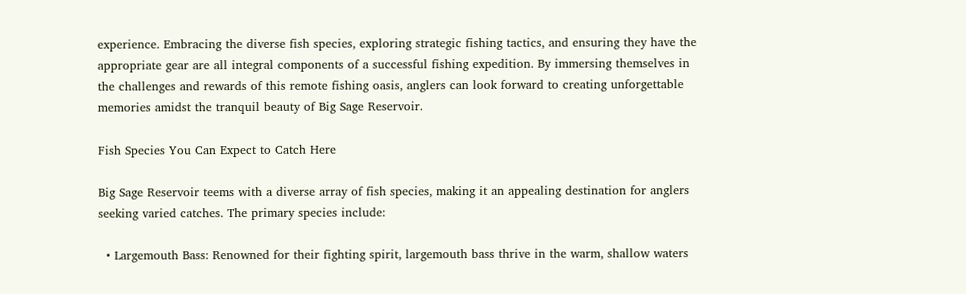experience. Embracing the diverse fish species, exploring strategic fishing tactics, and ensuring they have the appropriate gear are all integral components of a successful fishing expedition. By immersing themselves in the challenges and rewards of this remote fishing oasis, anglers can look forward to creating unforgettable memories amidst the tranquil beauty of Big Sage Reservoir.

Fish Species You Can Expect to Catch Here

Big Sage Reservoir teems with a diverse array of fish species, making it an appealing destination for anglers seeking varied catches. The primary species include:

  • Largemouth Bass: Renowned for their fighting spirit, largemouth bass thrive in the warm, shallow waters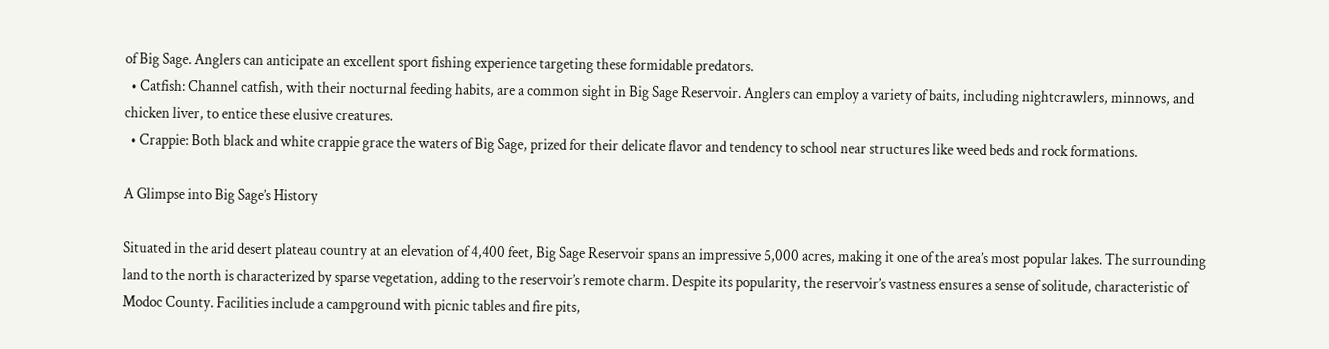of Big Sage. Anglers can anticipate an excellent sport fishing experience targeting these formidable predators.
  • Catfish: Channel catfish, with their nocturnal feeding habits, are a common sight in Big Sage Reservoir. Anglers can employ a variety of baits, including nightcrawlers, minnows, and chicken liver, to entice these elusive creatures.
  • Crappie: Both black and white crappie grace the waters of Big Sage, prized for their delicate flavor and tendency to school near structures like weed beds and rock formations.

A Glimpse into Big Sage’s History

Situated in the arid desert plateau country at an elevation of 4,400 feet, Big Sage Reservoir spans an impressive 5,000 acres, making it one of the area’s most popular lakes. The surrounding land to the north is characterized by sparse vegetation, adding to the reservoir’s remote charm. Despite its popularity, the reservoir’s vastness ensures a sense of solitude, characteristic of Modoc County. Facilities include a campground with picnic tables and fire pits,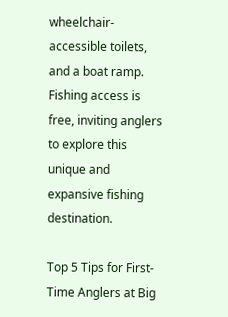wheelchair-accessible toilets, and a boat ramp. Fishing access is free, inviting anglers to explore this unique and expansive fishing destination.

Top 5 Tips for First-Time Anglers at Big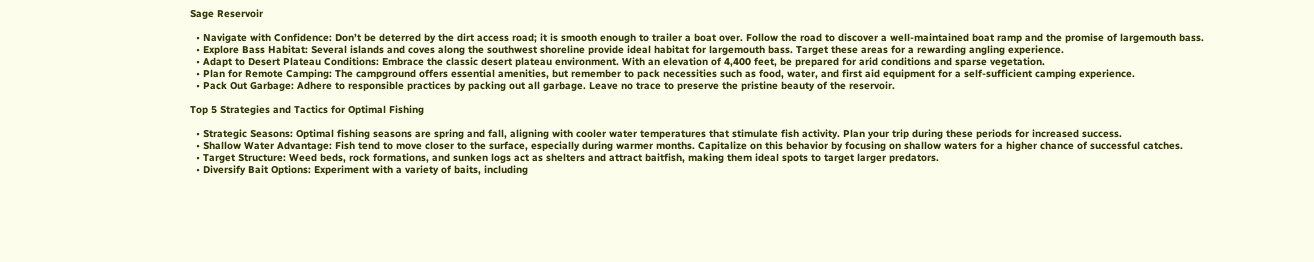Sage Reservoir

  • Navigate with Confidence: Don’t be deterred by the dirt access road; it is smooth enough to trailer a boat over. Follow the road to discover a well-maintained boat ramp and the promise of largemouth bass.
  • Explore Bass Habitat: Several islands and coves along the southwest shoreline provide ideal habitat for largemouth bass. Target these areas for a rewarding angling experience.
  • Adapt to Desert Plateau Conditions: Embrace the classic desert plateau environment. With an elevation of 4,400 feet, be prepared for arid conditions and sparse vegetation.
  • Plan for Remote Camping: The campground offers essential amenities, but remember to pack necessities such as food, water, and first aid equipment for a self-sufficient camping experience.
  • Pack Out Garbage: Adhere to responsible practices by packing out all garbage. Leave no trace to preserve the pristine beauty of the reservoir.

Top 5 Strategies and Tactics for Optimal Fishing

  • Strategic Seasons: Optimal fishing seasons are spring and fall, aligning with cooler water temperatures that stimulate fish activity. Plan your trip during these periods for increased success.
  • Shallow Water Advantage: Fish tend to move closer to the surface, especially during warmer months. Capitalize on this behavior by focusing on shallow waters for a higher chance of successful catches.
  • Target Structure: Weed beds, rock formations, and sunken logs act as shelters and attract baitfish, making them ideal spots to target larger predators.
  • Diversify Bait Options: Experiment with a variety of baits, including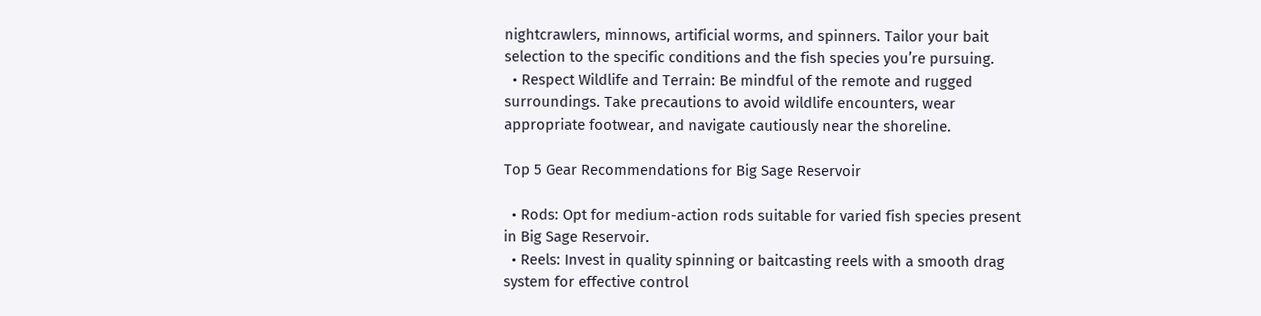nightcrawlers, minnows, artificial worms, and spinners. Tailor your bait selection to the specific conditions and the fish species you’re pursuing.
  • Respect Wildlife and Terrain: Be mindful of the remote and rugged surroundings. Take precautions to avoid wildlife encounters, wear appropriate footwear, and navigate cautiously near the shoreline.

Top 5 Gear Recommendations for Big Sage Reservoir

  • Rods: Opt for medium-action rods suitable for varied fish species present in Big Sage Reservoir.
  • Reels: Invest in quality spinning or baitcasting reels with a smooth drag system for effective control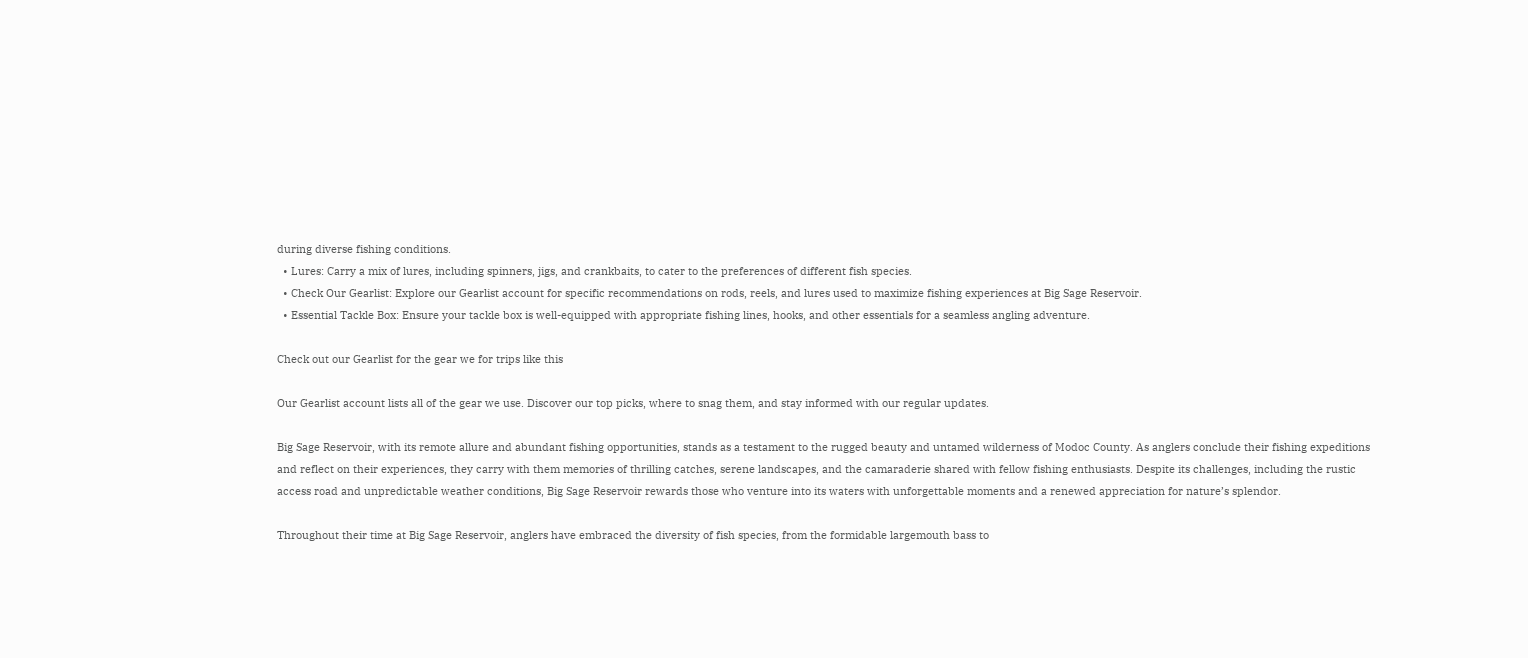during diverse fishing conditions.
  • Lures: Carry a mix of lures, including spinners, jigs, and crankbaits, to cater to the preferences of different fish species.
  • Check Our Gearlist: Explore our Gearlist account for specific recommendations on rods, reels, and lures used to maximize fishing experiences at Big Sage Reservoir.
  • Essential Tackle Box: Ensure your tackle box is well-equipped with appropriate fishing lines, hooks, and other essentials for a seamless angling adventure.

Check out our Gearlist for the gear we for trips like this

Our Gearlist account lists all of the gear we use. Discover our top picks, where to snag them, and stay informed with our regular updates.

Big Sage Reservoir, with its remote allure and abundant fishing opportunities, stands as a testament to the rugged beauty and untamed wilderness of Modoc County. As anglers conclude their fishing expeditions and reflect on their experiences, they carry with them memories of thrilling catches, serene landscapes, and the camaraderie shared with fellow fishing enthusiasts. Despite its challenges, including the rustic access road and unpredictable weather conditions, Big Sage Reservoir rewards those who venture into its waters with unforgettable moments and a renewed appreciation for nature’s splendor.

Throughout their time at Big Sage Reservoir, anglers have embraced the diversity of fish species, from the formidable largemouth bass to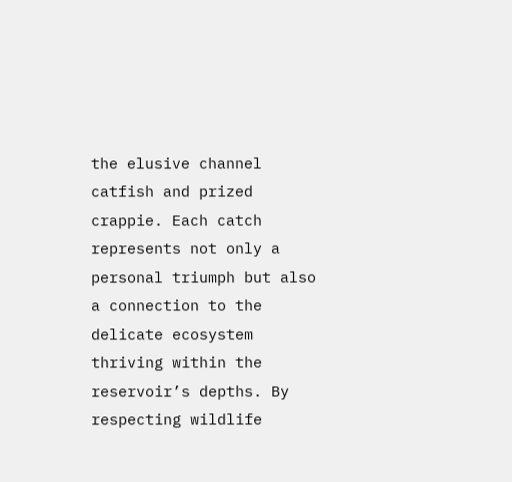the elusive channel catfish and prized crappie. Each catch represents not only a personal triumph but also a connection to the delicate ecosystem thriving within the reservoir’s depths. By respecting wildlife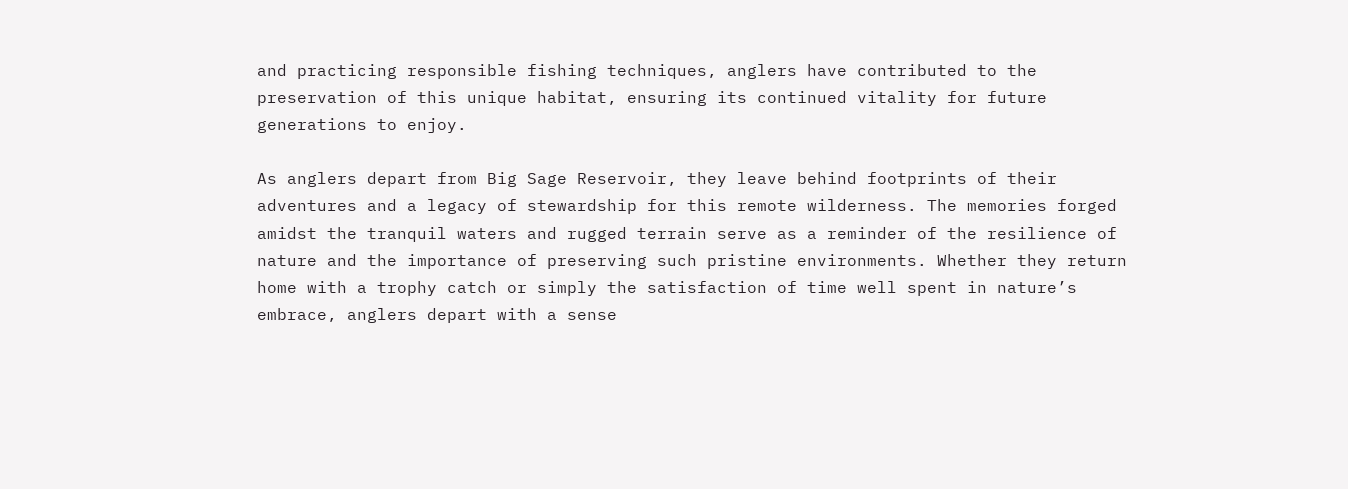and practicing responsible fishing techniques, anglers have contributed to the preservation of this unique habitat, ensuring its continued vitality for future generations to enjoy.

As anglers depart from Big Sage Reservoir, they leave behind footprints of their adventures and a legacy of stewardship for this remote wilderness. The memories forged amidst the tranquil waters and rugged terrain serve as a reminder of the resilience of nature and the importance of preserving such pristine environments. Whether they return home with a trophy catch or simply the satisfaction of time well spent in nature’s embrace, anglers depart with a sense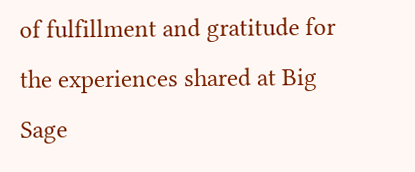of fulfillment and gratitude for the experiences shared at Big Sage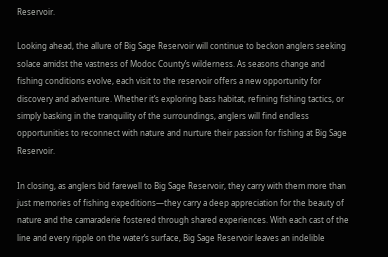Reservoir.

Looking ahead, the allure of Big Sage Reservoir will continue to beckon anglers seeking solace amidst the vastness of Modoc County’s wilderness. As seasons change and fishing conditions evolve, each visit to the reservoir offers a new opportunity for discovery and adventure. Whether it’s exploring bass habitat, refining fishing tactics, or simply basking in the tranquility of the surroundings, anglers will find endless opportunities to reconnect with nature and nurture their passion for fishing at Big Sage Reservoir.

In closing, as anglers bid farewell to Big Sage Reservoir, they carry with them more than just memories of fishing expeditions—they carry a deep appreciation for the beauty of nature and the camaraderie fostered through shared experiences. With each cast of the line and every ripple on the water’s surface, Big Sage Reservoir leaves an indelible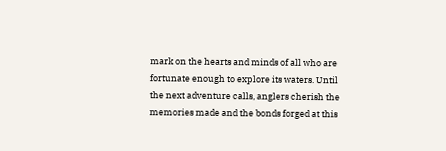mark on the hearts and minds of all who are fortunate enough to explore its waters. Until the next adventure calls, anglers cherish the memories made and the bonds forged at this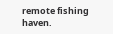remote fishing haven.